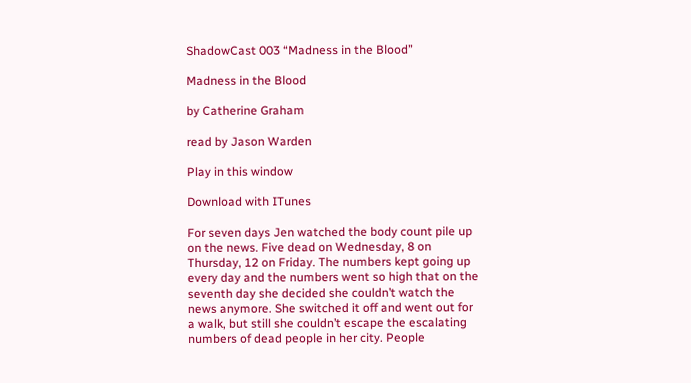ShadowCast 003 “Madness in the Blood”

Madness in the Blood

by Catherine Graham

read by Jason Warden

Play in this window

Download with ITunes

For seven days Jen watched the body count pile up on the news. Five dead on Wednesday, 8 on Thursday, 12 on Friday. The numbers kept going up every day and the numbers went so high that on the seventh day she decided she couldn’t watch the news anymore. She switched it off and went out for a walk, but still she couldn’t escape the escalating numbers of dead people in her city. People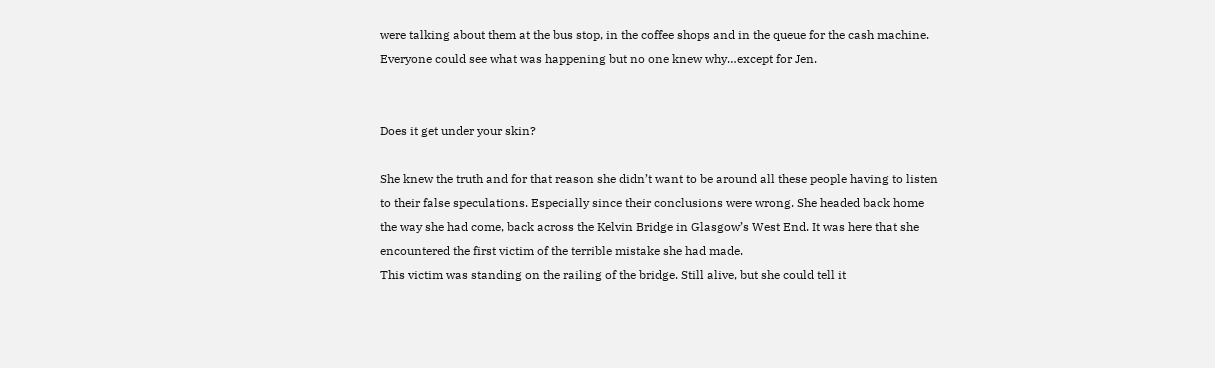were talking about them at the bus stop, in the coffee shops and in the queue for the cash machine. Everyone could see what was happening but no one knew why…except for Jen.


Does it get under your skin?

She knew the truth and for that reason she didn’t want to be around all these people having to listen to their false speculations. Especially since their conclusions were wrong. She headed back home the way she had come, back across the Kelvin Bridge in Glasgow’s West End. It was here that she encountered the first victim of the terrible mistake she had made.
This victim was standing on the railing of the bridge. Still alive, but she could tell it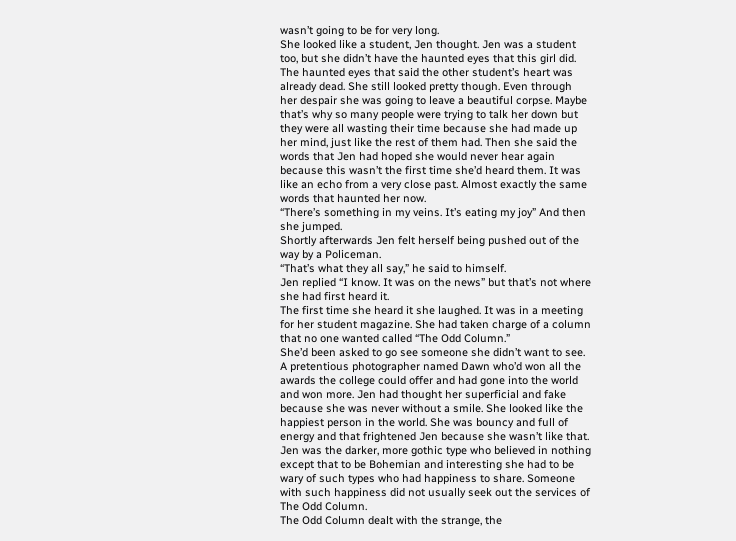wasn’t going to be for very long.
She looked like a student, Jen thought. Jen was a student too, but she didn’t have the haunted eyes that this girl did. The haunted eyes that said the other student’s heart was already dead. She still looked pretty though. Even through her despair she was going to leave a beautiful corpse. Maybe that’s why so many people were trying to talk her down but they were all wasting their time because she had made up her mind, just like the rest of them had. Then she said the words that Jen had hoped she would never hear again because this wasn’t the first time she’d heard them. It was like an echo from a very close past. Almost exactly the same words that haunted her now.
“There’s something in my veins. It’s eating my joy” And then she jumped.
Shortly afterwards Jen felt herself being pushed out of the way by a Policeman.
“That’s what they all say,” he said to himself.
Jen replied “I know. It was on the news” but that’s not where she had first heard it.
The first time she heard it she laughed. It was in a meeting for her student magazine. She had taken charge of a column that no one wanted called “The Odd Column.”
She’d been asked to go see someone she didn’t want to see. A pretentious photographer named Dawn who’d won all the awards the college could offer and had gone into the world and won more. Jen had thought her superficial and fake because she was never without a smile. She looked like the happiest person in the world. She was bouncy and full of energy and that frightened Jen because she wasn’t like that. Jen was the darker, more gothic type who believed in nothing except that to be Bohemian and interesting she had to be wary of such types who had happiness to share. Someone with such happiness did not usually seek out the services of The Odd Column.
The Odd Column dealt with the strange, the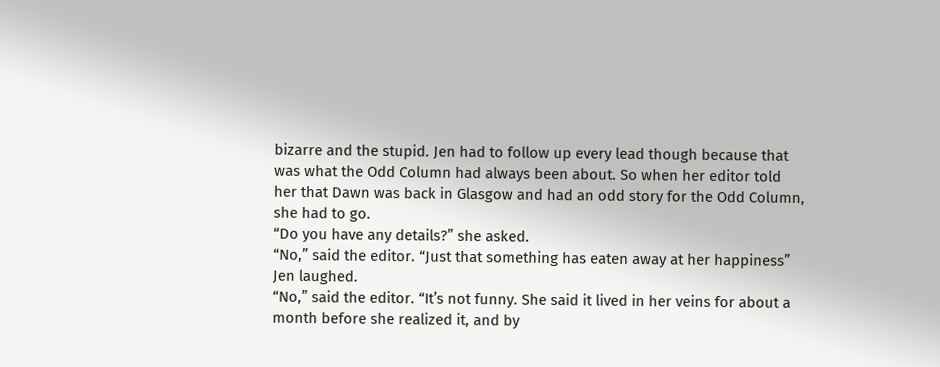bizarre and the stupid. Jen had to follow up every lead though because that was what the Odd Column had always been about. So when her editor told her that Dawn was back in Glasgow and had an odd story for the Odd Column, she had to go.
“Do you have any details?” she asked.
“No,” said the editor. “Just that something has eaten away at her happiness”
Jen laughed.
“No,” said the editor. “It’s not funny. She said it lived in her veins for about a month before she realized it, and by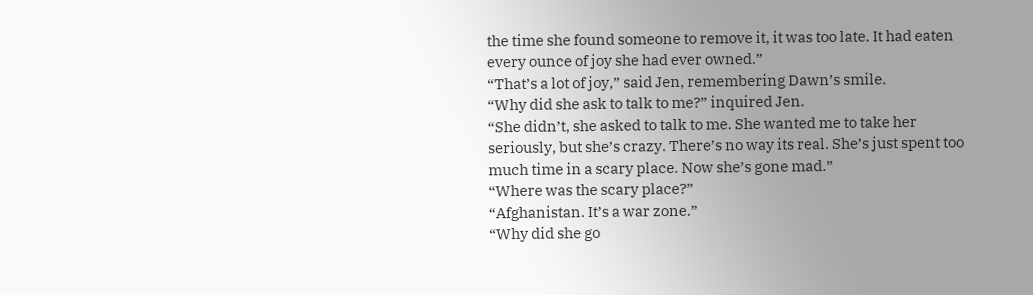the time she found someone to remove it, it was too late. It had eaten every ounce of joy she had ever owned.”
“That’s a lot of joy,” said Jen, remembering Dawn’s smile.
“Why did she ask to talk to me?” inquired Jen.
“She didn’t, she asked to talk to me. She wanted me to take her seriously, but she’s crazy. There’s no way its real. She’s just spent too much time in a scary place. Now she’s gone mad.”
“Where was the scary place?”
“Afghanistan. It’s a war zone.”
“Why did she go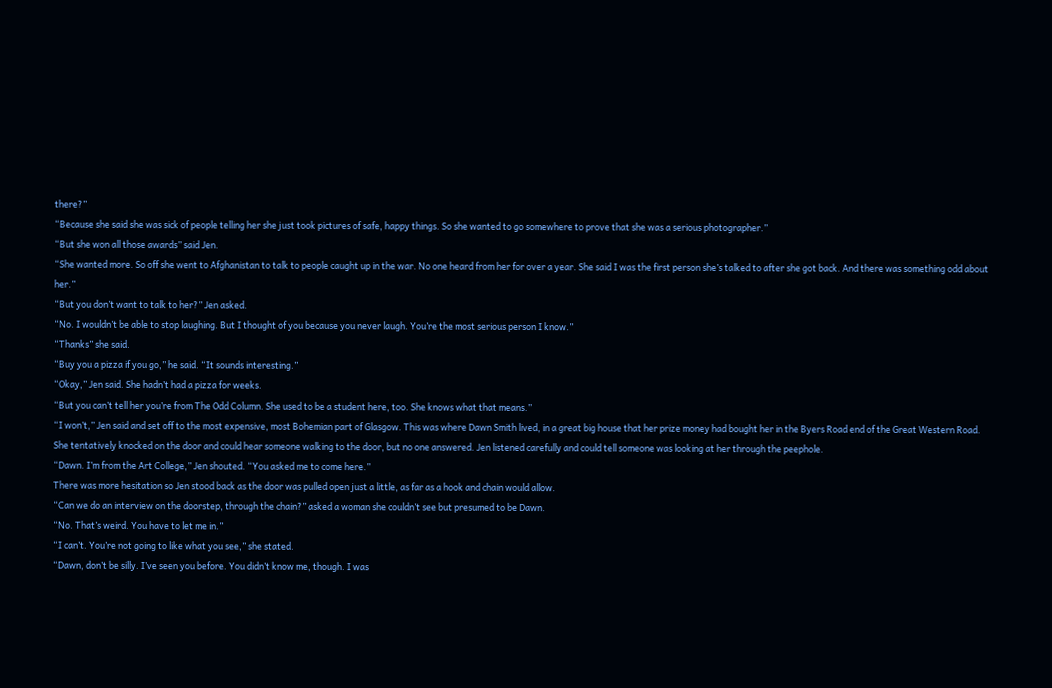there?”
“Because she said she was sick of people telling her she just took pictures of safe, happy things. So she wanted to go somewhere to prove that she was a serious photographer.”
“But she won all those awards” said Jen.
“She wanted more. So off she went to Afghanistan to talk to people caught up in the war. No one heard from her for over a year. She said I was the first person she’s talked to after she got back. And there was something odd about her.”
“But you don’t want to talk to her?” Jen asked.
“No. I wouldn’t be able to stop laughing. But I thought of you because you never laugh. You’re the most serious person I know.”
“Thanks” she said.
“Buy you a pizza if you go,” he said. “It sounds interesting.”
“Okay,” Jen said. She hadn’t had a pizza for weeks.
“But you can’t tell her you’re from The Odd Column. She used to be a student here, too. She knows what that means.”
“I won’t,” Jen said and set off to the most expensive, most Bohemian part of Glasgow. This was where Dawn Smith lived, in a great big house that her prize money had bought her in the Byers Road end of the Great Western Road.
She tentatively knocked on the door and could hear someone walking to the door, but no one answered. Jen listened carefully and could tell someone was looking at her through the peephole.
“Dawn. I’m from the Art College,” Jen shouted. “You asked me to come here.”
There was more hesitation so Jen stood back as the door was pulled open just a little, as far as a hook and chain would allow.
“Can we do an interview on the doorstep, through the chain?” asked a woman she couldn’t see but presumed to be Dawn.
“No. That’s weird. You have to let me in.”
“I can’t. You’re not going to like what you see,” she stated.
“Dawn, don’t be silly. I’ve seen you before. You didn’t know me, though. I was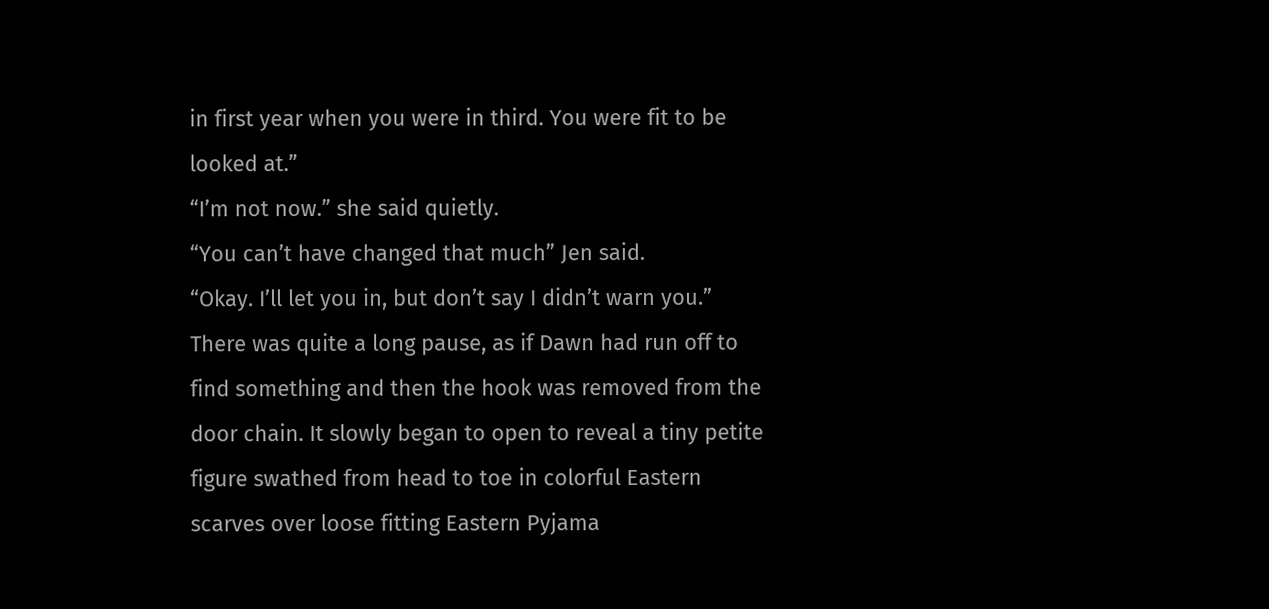in first year when you were in third. You were fit to be looked at.”
“I’m not now.” she said quietly.
“You can’t have changed that much” Jen said.
“Okay. I’ll let you in, but don’t say I didn’t warn you.”
There was quite a long pause, as if Dawn had run off to find something and then the hook was removed from the door chain. It slowly began to open to reveal a tiny petite figure swathed from head to toe in colorful Eastern scarves over loose fitting Eastern Pyjama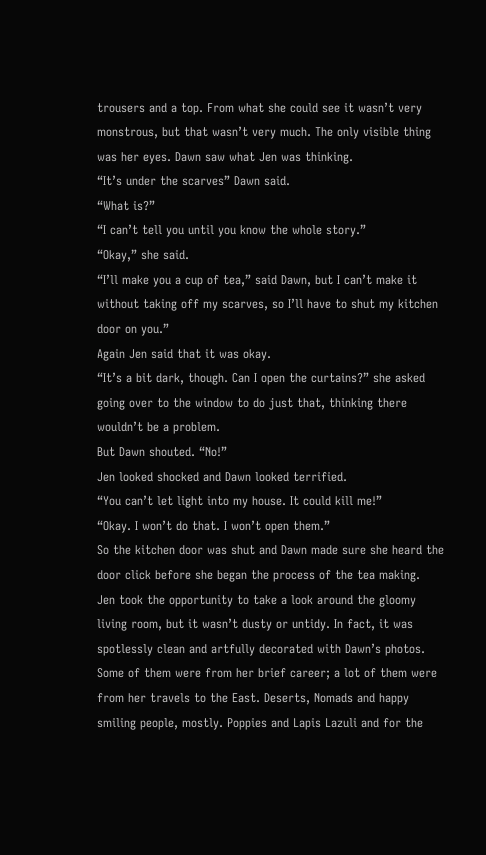trousers and a top. From what she could see it wasn’t very monstrous, but that wasn’t very much. The only visible thing was her eyes. Dawn saw what Jen was thinking.
“It’s under the scarves” Dawn said.
“What is?”
“I can’t tell you until you know the whole story.”
“Okay,” she said.
“I’ll make you a cup of tea,” said Dawn, but I can’t make it without taking off my scarves, so I’ll have to shut my kitchen door on you.”
Again Jen said that it was okay.
“It’s a bit dark, though. Can I open the curtains?” she asked going over to the window to do just that, thinking there wouldn’t be a problem.
But Dawn shouted. “No!”
Jen looked shocked and Dawn looked terrified.
“You can’t let light into my house. It could kill me!”
“Okay. I won’t do that. I won’t open them.”
So the kitchen door was shut and Dawn made sure she heard the door click before she began the process of the tea making.
Jen took the opportunity to take a look around the gloomy living room, but it wasn’t dusty or untidy. In fact, it was spotlessly clean and artfully decorated with Dawn’s photos. Some of them were from her brief career; a lot of them were from her travels to the East. Deserts, Nomads and happy smiling people, mostly. Poppies and Lapis Lazuli and for the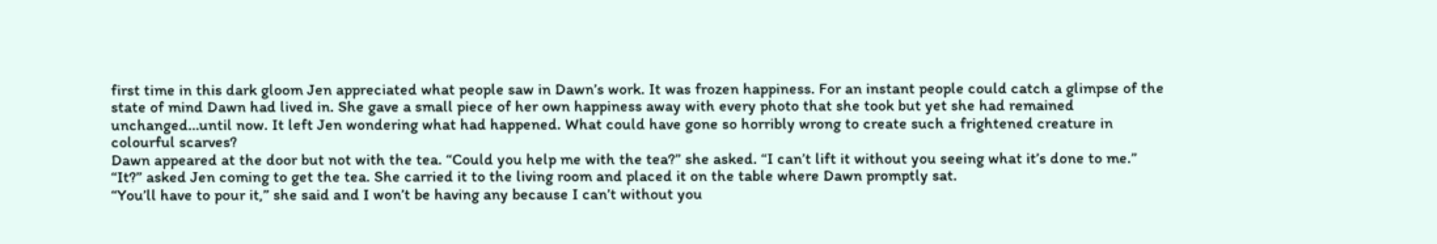first time in this dark gloom Jen appreciated what people saw in Dawn’s work. It was frozen happiness. For an instant people could catch a glimpse of the state of mind Dawn had lived in. She gave a small piece of her own happiness away with every photo that she took but yet she had remained unchanged…until now. It left Jen wondering what had happened. What could have gone so horribly wrong to create such a frightened creature in colourful scarves?
Dawn appeared at the door but not with the tea. “Could you help me with the tea?” she asked. “I can’t lift it without you seeing what it’s done to me.”
“It?” asked Jen coming to get the tea. She carried it to the living room and placed it on the table where Dawn promptly sat.
“You’ll have to pour it,” she said and I won’t be having any because I can’t without you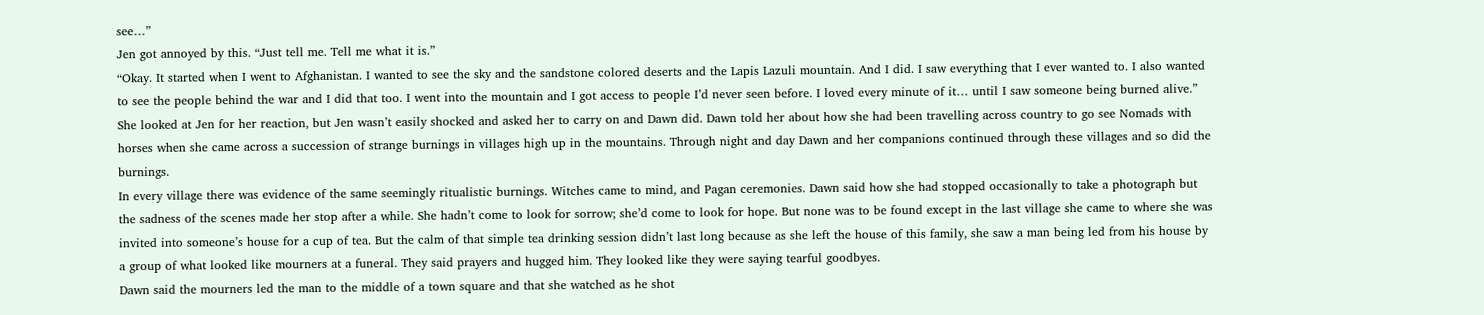see…”
Jen got annoyed by this. “Just tell me. Tell me what it is.”
“Okay. It started when I went to Afghanistan. I wanted to see the sky and the sandstone colored deserts and the Lapis Lazuli mountain. And I did. I saw everything that I ever wanted to. I also wanted to see the people behind the war and I did that too. I went into the mountain and I got access to people I’d never seen before. I loved every minute of it… until I saw someone being burned alive.”
She looked at Jen for her reaction, but Jen wasn’t easily shocked and asked her to carry on and Dawn did. Dawn told her about how she had been travelling across country to go see Nomads with horses when she came across a succession of strange burnings in villages high up in the mountains. Through night and day Dawn and her companions continued through these villages and so did the burnings.
In every village there was evidence of the same seemingly ritualistic burnings. Witches came to mind, and Pagan ceremonies. Dawn said how she had stopped occasionally to take a photograph but the sadness of the scenes made her stop after a while. She hadn’t come to look for sorrow; she’d come to look for hope. But none was to be found except in the last village she came to where she was invited into someone’s house for a cup of tea. But the calm of that simple tea drinking session didn’t last long because as she left the house of this family, she saw a man being led from his house by a group of what looked like mourners at a funeral. They said prayers and hugged him. They looked like they were saying tearful goodbyes.
Dawn said the mourners led the man to the middle of a town square and that she watched as he shot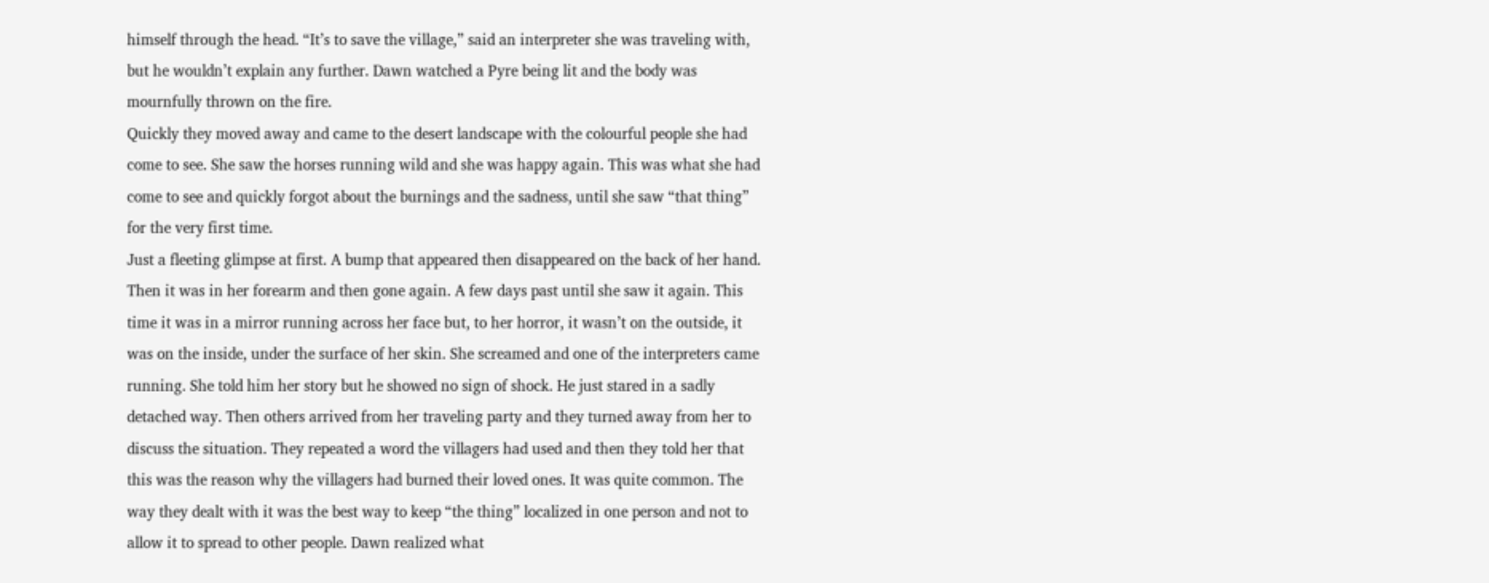himself through the head. “It’s to save the village,” said an interpreter she was traveling with, but he wouldn’t explain any further. Dawn watched a Pyre being lit and the body was mournfully thrown on the fire.
Quickly they moved away and came to the desert landscape with the colourful people she had come to see. She saw the horses running wild and she was happy again. This was what she had come to see and quickly forgot about the burnings and the sadness, until she saw “that thing” for the very first time.
Just a fleeting glimpse at first. A bump that appeared then disappeared on the back of her hand. Then it was in her forearm and then gone again. A few days past until she saw it again. This time it was in a mirror running across her face but, to her horror, it wasn’t on the outside, it was on the inside, under the surface of her skin. She screamed and one of the interpreters came running. She told him her story but he showed no sign of shock. He just stared in a sadly detached way. Then others arrived from her traveling party and they turned away from her to discuss the situation. They repeated a word the villagers had used and then they told her that this was the reason why the villagers had burned their loved ones. It was quite common. The way they dealt with it was the best way to keep “the thing” localized in one person and not to allow it to spread to other people. Dawn realized what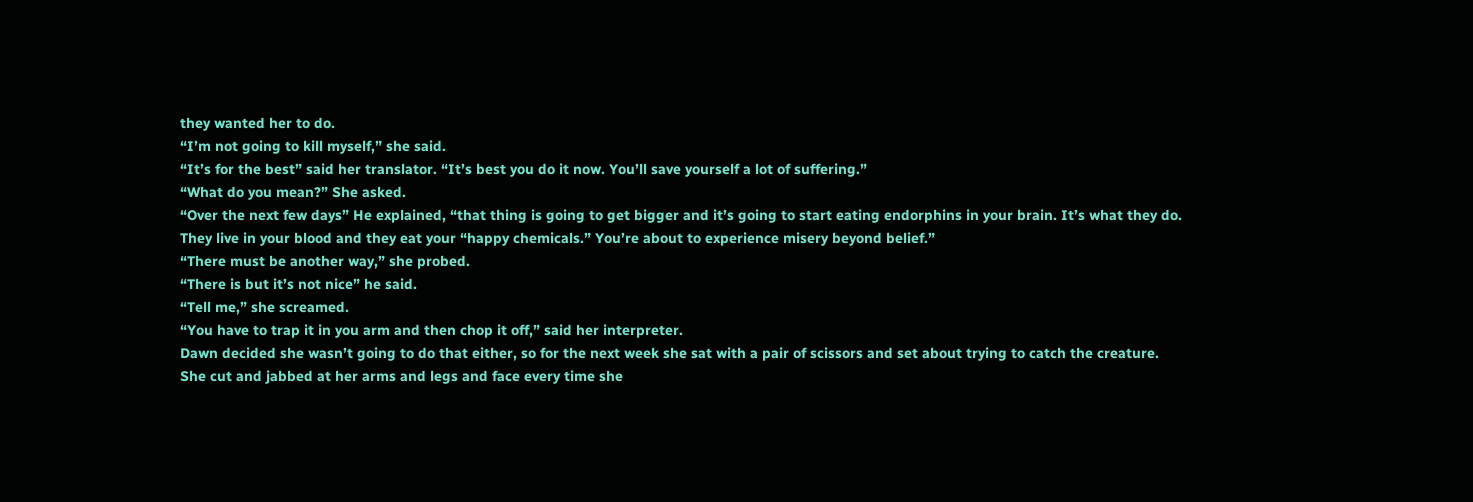they wanted her to do.
“I’m not going to kill myself,” she said.
“It’s for the best” said her translator. “It’s best you do it now. You’ll save yourself a lot of suffering.”
“What do you mean?” She asked.
“Over the next few days” He explained, “that thing is going to get bigger and it’s going to start eating endorphins in your brain. It’s what they do. They live in your blood and they eat your “happy chemicals.” You’re about to experience misery beyond belief.”
“There must be another way,” she probed.
“There is but it’s not nice” he said.
“Tell me,” she screamed.
“You have to trap it in you arm and then chop it off,” said her interpreter.
Dawn decided she wasn’t going to do that either, so for the next week she sat with a pair of scissors and set about trying to catch the creature. She cut and jabbed at her arms and legs and face every time she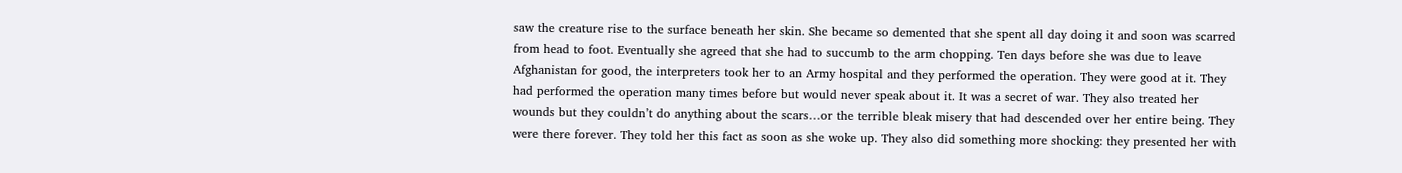saw the creature rise to the surface beneath her skin. She became so demented that she spent all day doing it and soon was scarred from head to foot. Eventually she agreed that she had to succumb to the arm chopping. Ten days before she was due to leave Afghanistan for good, the interpreters took her to an Army hospital and they performed the operation. They were good at it. They had performed the operation many times before but would never speak about it. It was a secret of war. They also treated her wounds but they couldn’t do anything about the scars…or the terrible bleak misery that had descended over her entire being. They were there forever. They told her this fact as soon as she woke up. They also did something more shocking: they presented her with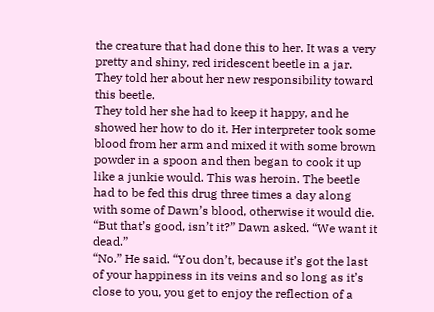the creature that had done this to her. It was a very pretty and shiny, red iridescent beetle in a jar. They told her about her new responsibility toward this beetle.
They told her she had to keep it happy, and he showed her how to do it. Her interpreter took some blood from her arm and mixed it with some brown powder in a spoon and then began to cook it up like a junkie would. This was heroin. The beetle had to be fed this drug three times a day along with some of Dawn’s blood, otherwise it would die.
“But that’s good, isn’t it?” Dawn asked. “We want it dead.”
“No.” He said. “You don’t, because it’s got the last of your happiness in its veins and so long as it’s close to you, you get to enjoy the reflection of a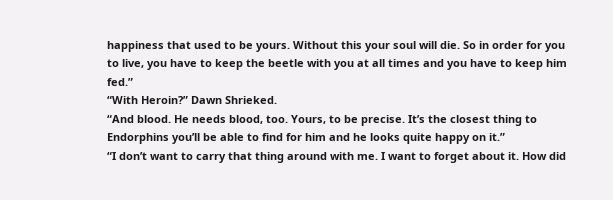happiness that used to be yours. Without this your soul will die. So in order for you to live, you have to keep the beetle with you at all times and you have to keep him fed.”
“With Heroin?” Dawn Shrieked.
“And blood. He needs blood, too. Yours, to be precise. It’s the closest thing to Endorphins you’ll be able to find for him and he looks quite happy on it.”
“I don’t want to carry that thing around with me. I want to forget about it. How did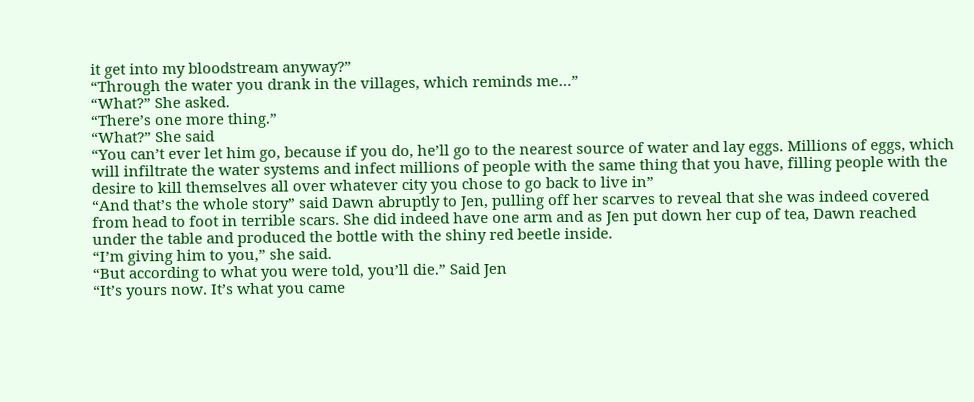it get into my bloodstream anyway?”
“Through the water you drank in the villages, which reminds me…”
“What?” She asked.
“There’s one more thing.”
“What?” She said
“You can’t ever let him go, because if you do, he’ll go to the nearest source of water and lay eggs. Millions of eggs, which will infiltrate the water systems and infect millions of people with the same thing that you have, filling people with the desire to kill themselves all over whatever city you chose to go back to live in”
“And that’s the whole story” said Dawn abruptly to Jen, pulling off her scarves to reveal that she was indeed covered from head to foot in terrible scars. She did indeed have one arm and as Jen put down her cup of tea, Dawn reached under the table and produced the bottle with the shiny red beetle inside.
“I’m giving him to you,” she said.
“But according to what you were told, you’ll die.” Said Jen
“It’s yours now. It’s what you came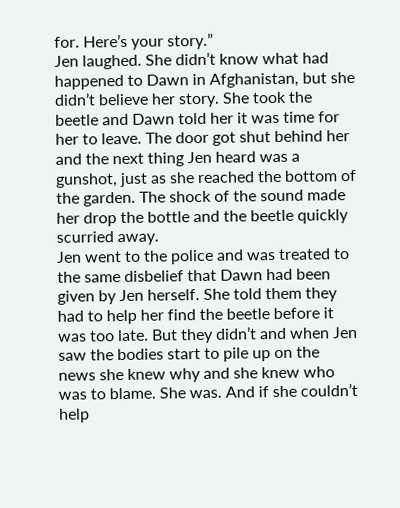for. Here’s your story.”
Jen laughed. She didn’t know what had happened to Dawn in Afghanistan, but she didn’t believe her story. She took the beetle and Dawn told her it was time for her to leave. The door got shut behind her and the next thing Jen heard was a gunshot, just as she reached the bottom of the garden. The shock of the sound made her drop the bottle and the beetle quickly scurried away.
Jen went to the police and was treated to the same disbelief that Dawn had been given by Jen herself. She told them they had to help her find the beetle before it was too late. But they didn’t and when Jen saw the bodies start to pile up on the news she knew why and she knew who was to blame. She was. And if she couldn’t help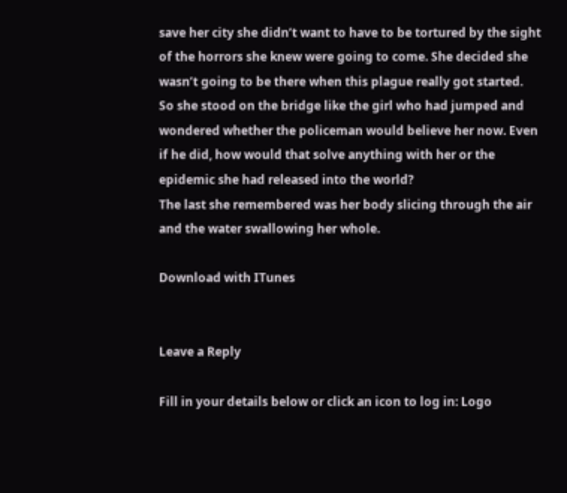save her city she didn’t want to have to be tortured by the sight of the horrors she knew were going to come. She decided she wasn’t going to be there when this plague really got started.
So she stood on the bridge like the girl who had jumped and wondered whether the policeman would believe her now. Even if he did, how would that solve anything with her or the epidemic she had released into the world?
The last she remembered was her body slicing through the air and the water swallowing her whole.

Download with ITunes


Leave a Reply

Fill in your details below or click an icon to log in: Logo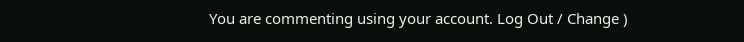You are commenting using your account. Log Out / Change )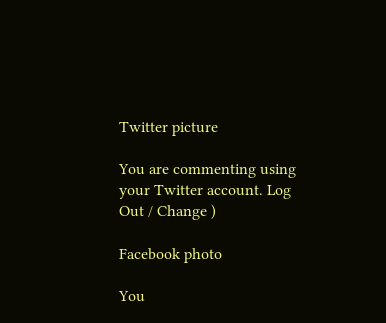Twitter picture

You are commenting using your Twitter account. Log Out / Change )

Facebook photo

You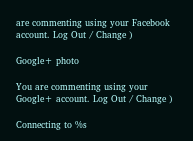are commenting using your Facebook account. Log Out / Change )

Google+ photo

You are commenting using your Google+ account. Log Out / Change )

Connecting to %s